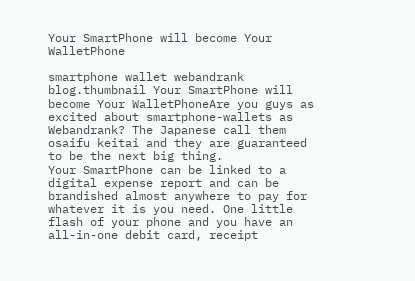Your SmartPhone will become Your WalletPhone

smartphone wallet webandrank blog.thumbnail Your SmartPhone will become Your WalletPhoneAre you guys as excited about smartphone-wallets as Webandrank? The Japanese call them osaifu keitai and they are guaranteed to be the next big thing.
Your SmartPhone can be linked to a digital expense report and can be brandished almost anywhere to pay for whatever it is you need. One little flash of your phone and you have an all-in-one debit card, receipt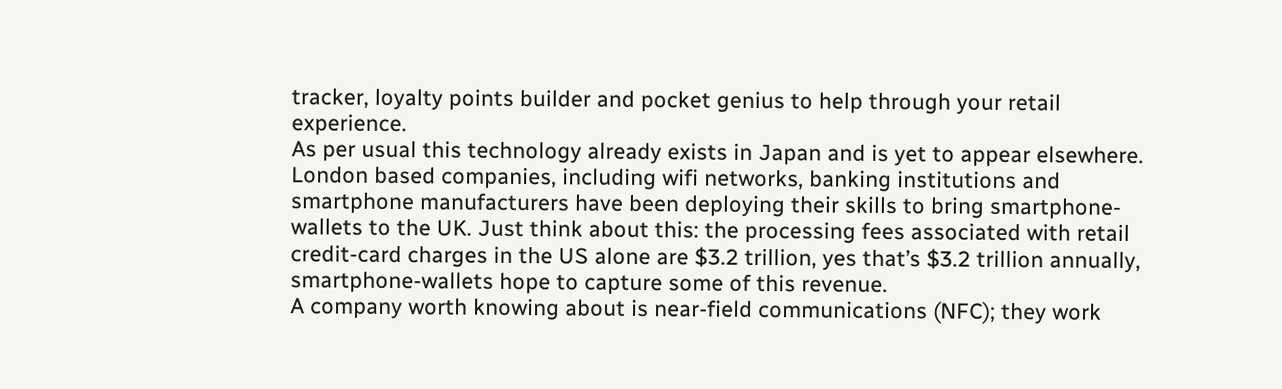tracker, loyalty points builder and pocket genius to help through your retail experience.
As per usual this technology already exists in Japan and is yet to appear elsewhere. London based companies, including wifi networks, banking institutions and smartphone manufacturers have been deploying their skills to bring smartphone-wallets to the UK. Just think about this: the processing fees associated with retail credit-card charges in the US alone are $3.2 trillion, yes that’s $3.2 trillion annually, smartphone-wallets hope to capture some of this revenue.
A company worth knowing about is near-field communications (NFC); they work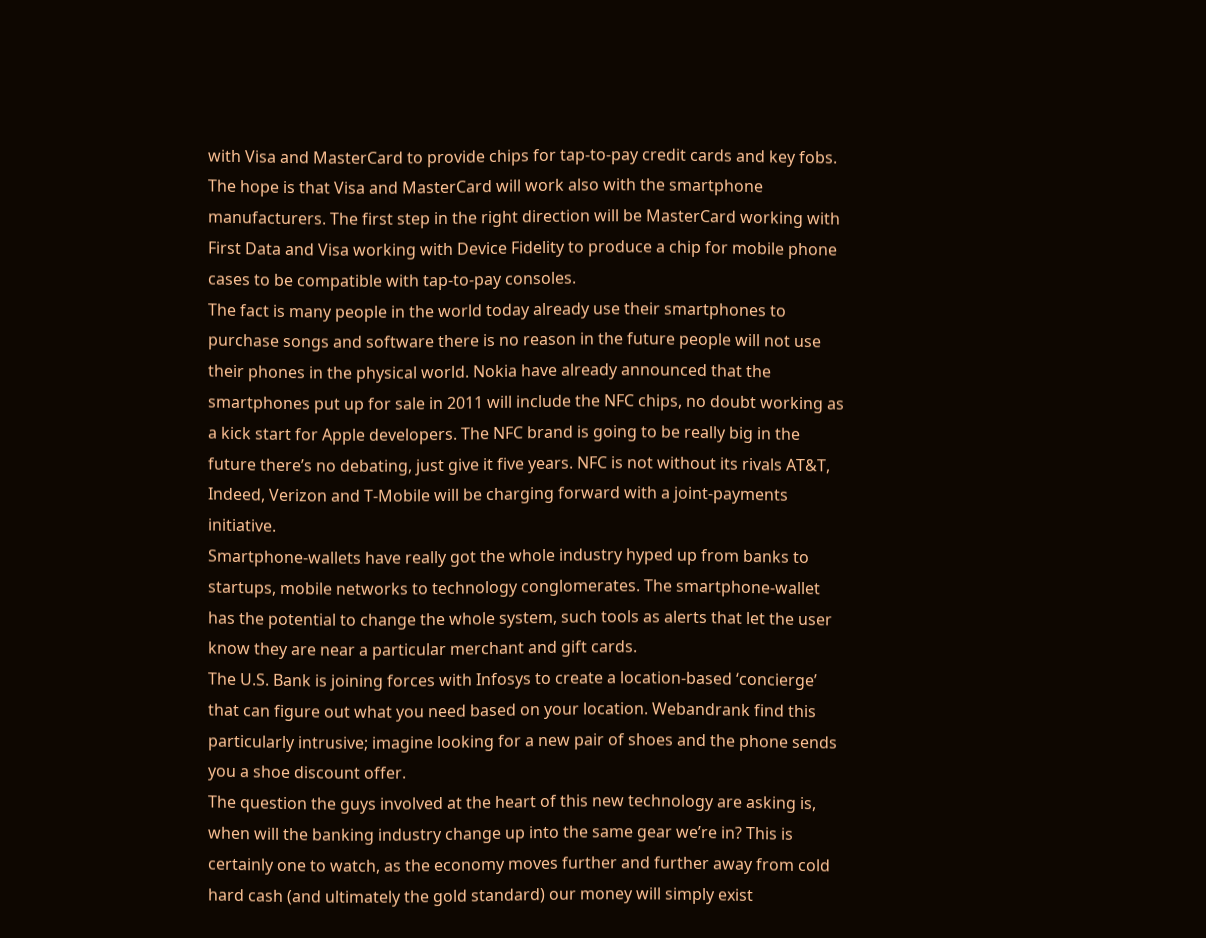with Visa and MasterCard to provide chips for tap-to-pay credit cards and key fobs. The hope is that Visa and MasterCard will work also with the smartphone manufacturers. The first step in the right direction will be MasterCard working with First Data and Visa working with Device Fidelity to produce a chip for mobile phone cases to be compatible with tap-to-pay consoles.
The fact is many people in the world today already use their smartphones to purchase songs and software there is no reason in the future people will not use their phones in the physical world. Nokia have already announced that the smartphones put up for sale in 2011 will include the NFC chips, no doubt working as a kick start for Apple developers. The NFC brand is going to be really big in the future there’s no debating, just give it five years. NFC is not without its rivals AT&T, Indeed, Verizon and T-Mobile will be charging forward with a joint-payments initiative.
Smartphone-wallets have really got the whole industry hyped up from banks to startups, mobile networks to technology conglomerates. The smartphone-wallet has the potential to change the whole system, such tools as alerts that let the user know they are near a particular merchant and gift cards.
The U.S. Bank is joining forces with Infosys to create a location-based ‘concierge’ that can figure out what you need based on your location. Webandrank find this particularly intrusive; imagine looking for a new pair of shoes and the phone sends you a shoe discount offer.
The question the guys involved at the heart of this new technology are asking is, when will the banking industry change up into the same gear we’re in? This is certainly one to watch, as the economy moves further and further away from cold hard cash (and ultimately the gold standard) our money will simply exist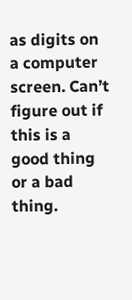as digits on a computer screen. Can’t figure out if this is a good thing or a bad thing.